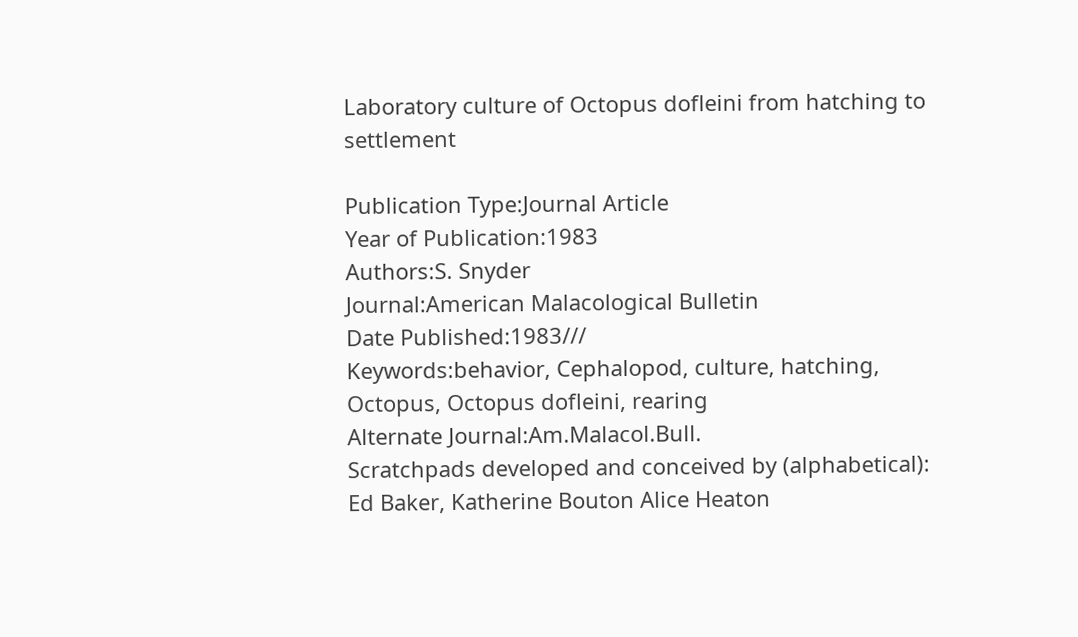Laboratory culture of Octopus dofleini from hatching to settlement

Publication Type:Journal Article
Year of Publication:1983
Authors:S. Snyder
Journal:American Malacological Bulletin
Date Published:1983///
Keywords:behavior, Cephalopod, culture, hatching, Octopus, Octopus dofleini, rearing
Alternate Journal:Am.Malacol.Bull.
Scratchpads developed and conceived by (alphabetical): Ed Baker, Katherine Bouton Alice Heaton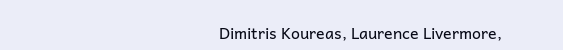Dimitris Koureas, Laurence Livermore,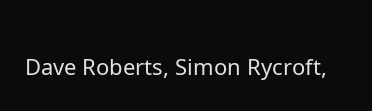Dave Roberts, Simon Rycroft,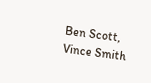Ben Scott, Vince Smith